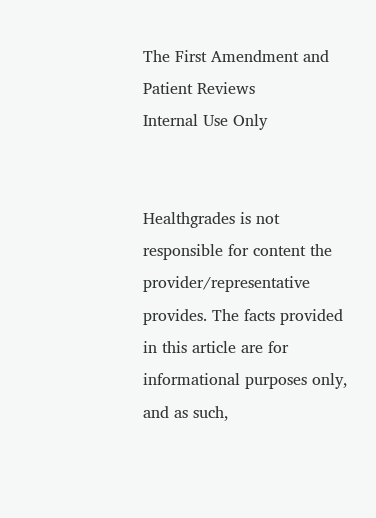The First Amendment and Patient Reviews
Internal Use Only


Healthgrades is not responsible for content the provider/representative provides. The facts provided in this article are for informational purposes only, and as such,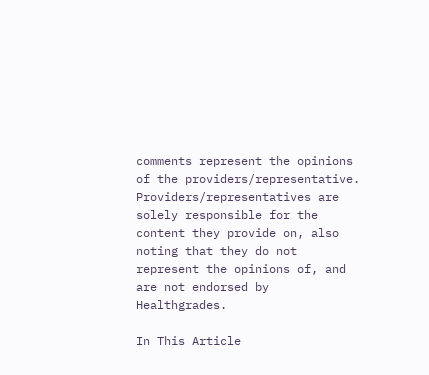comments represent the opinions of the providers/representative. Providers/representatives are solely responsible for the content they provide on, also noting that they do not represent the opinions of, and are not endorsed by Healthgrades.

In This Article